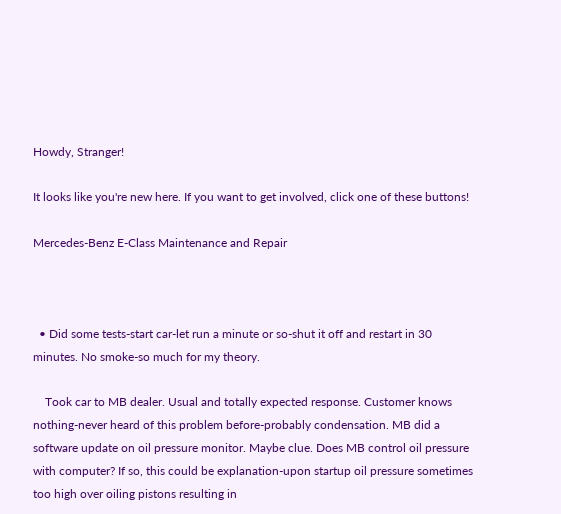Howdy, Stranger!

It looks like you're new here. If you want to get involved, click one of these buttons!

Mercedes-Benz E-Class Maintenance and Repair



  • Did some tests-start car-let run a minute or so-shut it off and restart in 30 minutes. No smoke-so much for my theory.

    Took car to MB dealer. Usual and totally expected response. Customer knows nothing-never heard of this problem before-probably condensation. MB did a software update on oil pressure monitor. Maybe clue. Does MB control oil pressure with computer? If so, this could be explanation-upon startup oil pressure sometimes too high over oiling pistons resulting in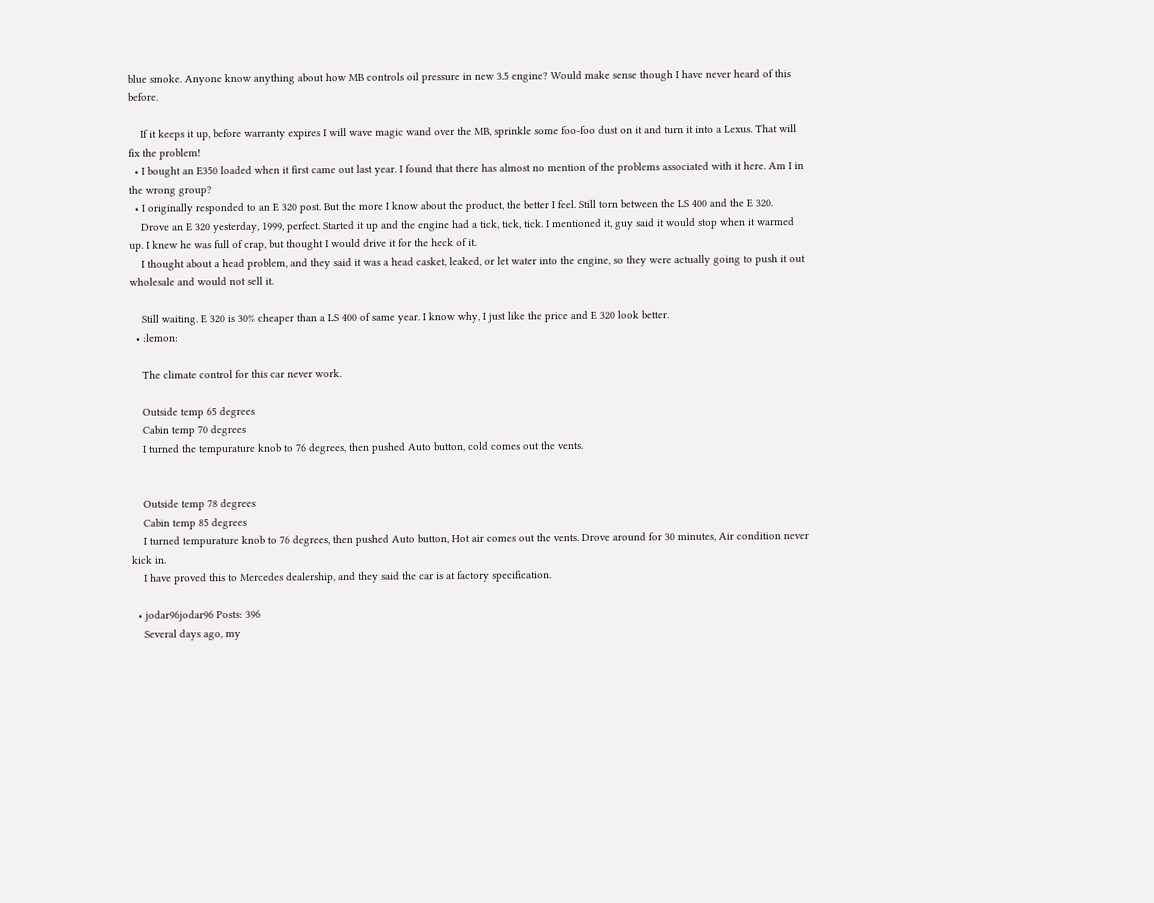blue smoke. Anyone know anything about how MB controls oil pressure in new 3.5 engine? Would make sense though I have never heard of this before.

    If it keeps it up, before warranty expires I will wave magic wand over the MB, sprinkle some foo-foo dust on it and turn it into a Lexus. That will fix the problem!
  • I bought an E350 loaded when it first came out last year. I found that there has almost no mention of the problems associated with it here. Am I in the wrong group?
  • I originally responded to an E 320 post. But the more I know about the product, the better I feel. Still torn between the LS 400 and the E 320.
    Drove an E 320 yesterday, 1999, perfect. Started it up and the engine had a tick, tick, tick. I mentioned it, guy said it would stop when it warmed up. I knew he was full of crap, but thought I would drive it for the heck of it.
    I thought about a head problem, and they said it was a head casket, leaked, or let water into the engine, so they were actually going to push it out wholesale and would not sell it.

    Still waiting. E 320 is 30% cheaper than a LS 400 of same year. I know why, I just like the price and E 320 look better.
  • :lemon:

    The climate control for this car never work.

    Outside temp 65 degrees
    Cabin temp 70 degrees
    I turned the tempurature knob to 76 degrees, then pushed Auto button, cold comes out the vents.


    Outside temp 78 degrees
    Cabin temp 85 degrees
    I turned tempurature knob to 76 degrees, then pushed Auto button, Hot air comes out the vents. Drove around for 30 minutes, Air condition never kick in.
    I have proved this to Mercedes dealership, and they said the car is at factory specification.

  • jodar96jodar96 Posts: 396
    Several days ago, my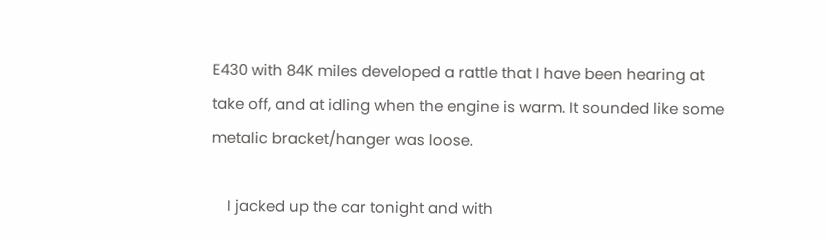E430 with 84K miles developed a rattle that I have been hearing at take off, and at idling when the engine is warm. It sounded like some metalic bracket/hanger was loose.

    I jacked up the car tonight and with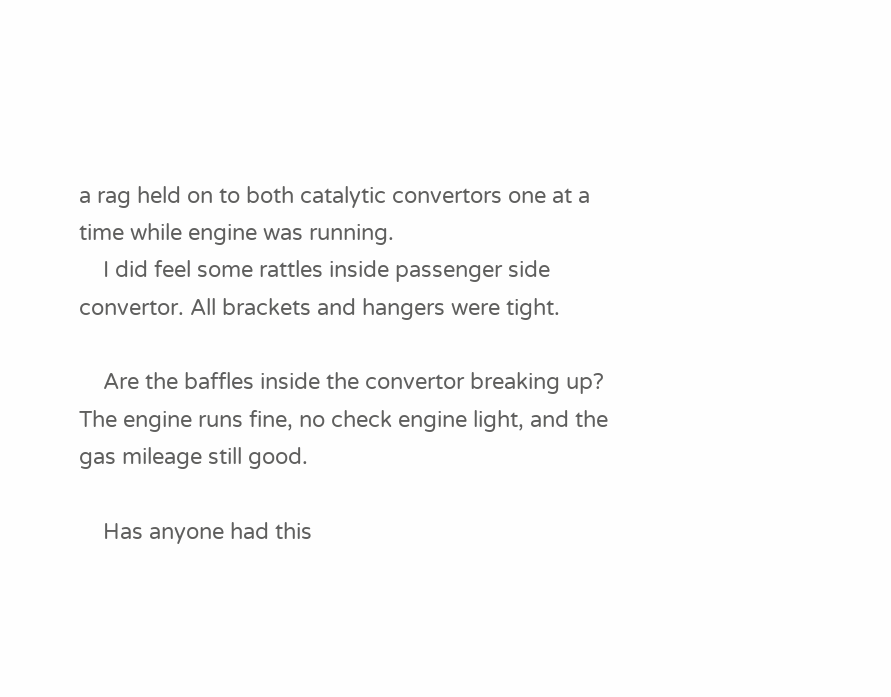a rag held on to both catalytic convertors one at a time while engine was running.
    I did feel some rattles inside passenger side convertor. All brackets and hangers were tight.

    Are the baffles inside the convertor breaking up? The engine runs fine, no check engine light, and the gas mileage still good.

    Has anyone had this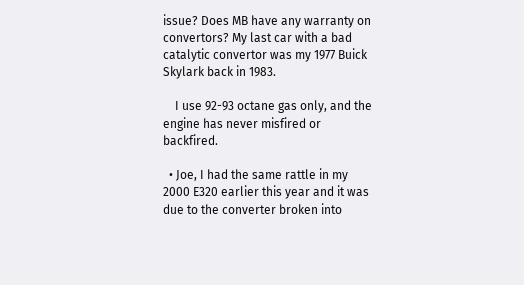issue? Does MB have any warranty on convertors? My last car with a bad catalytic convertor was my 1977 Buick Skylark back in 1983.

    I use 92-93 octane gas only, and the engine has never misfired or backfired.

  • Joe, I had the same rattle in my 2000 E320 earlier this year and it was due to the converter broken into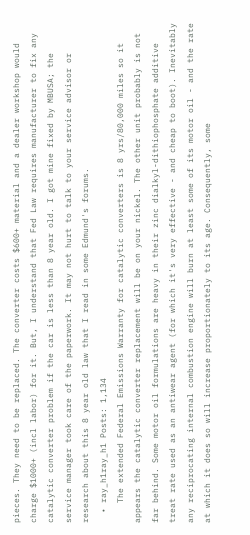pieces. They need to be replaced. The converter costs $600+ material and a dealer workshop would charge $1000+ (incl labor) for it. But, I understand that Fed Law requires manufacturer to fix any catalytic converter problem if the car is less than 8 year old. I got mine fixed by MBUSA; the service manager took care of the paperwork. It may not hurt to talk to your service advisor or research about this 8 year old law that I read in some Edmund's forums.
  • ray_h1ray_h1 Posts: 1,134
    The extended Federal Emissions Warranty for catalytic converters is 8 yrs/80,000 miles so it appears the catalytic converter replacement will be on your nickel. The other unit probably is not far behind. Some motor oil formulations are heavy in their zinc dialkyl-dithiophosphate additive treat rate used as an antiwear agent (for which it's very effective - and cheap to boot). Inevitably any reciprocating internal combustion engine will burn at least some of its motor oil - and the rate at which it does so will increase proportionately to its age. Consequently, some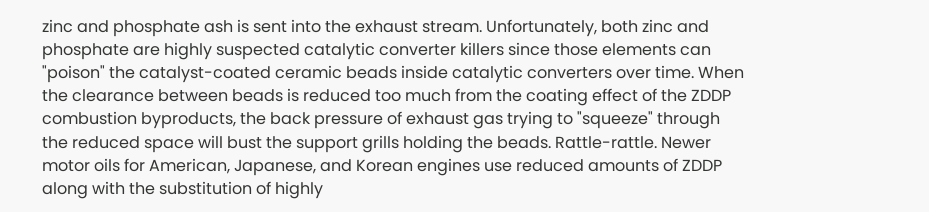zinc and phosphate ash is sent into the exhaust stream. Unfortunately, both zinc and phosphate are highly suspected catalytic converter killers since those elements can "poison" the catalyst-coated ceramic beads inside catalytic converters over time. When the clearance between beads is reduced too much from the coating effect of the ZDDP combustion byproducts, the back pressure of exhaust gas trying to "squeeze" through the reduced space will bust the support grills holding the beads. Rattle-rattle. Newer motor oils for American, Japanese, and Korean engines use reduced amounts of ZDDP along with the substitution of highly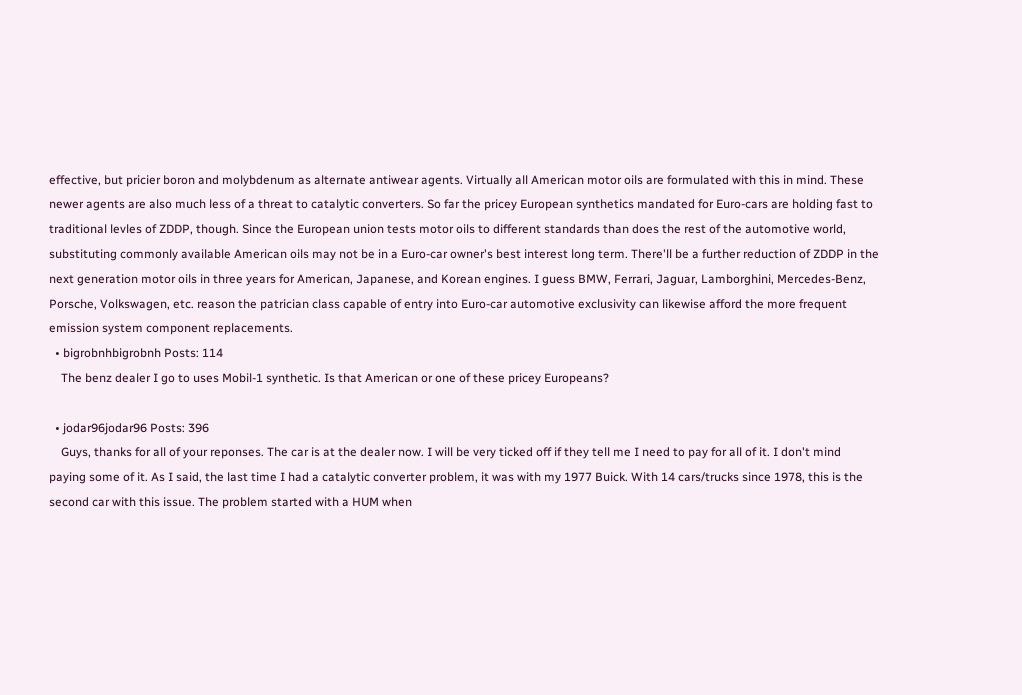effective, but pricier boron and molybdenum as alternate antiwear agents. Virtually all American motor oils are formulated with this in mind. These newer agents are also much less of a threat to catalytic converters. So far the pricey European synthetics mandated for Euro-cars are holding fast to traditional levles of ZDDP, though. Since the European union tests motor oils to different standards than does the rest of the automotive world, substituting commonly available American oils may not be in a Euro-car owner's best interest long term. There'll be a further reduction of ZDDP in the next generation motor oils in three years for American, Japanese, and Korean engines. I guess BMW, Ferrari, Jaguar, Lamborghini, Mercedes-Benz, Porsche, Volkswagen, etc. reason the patrician class capable of entry into Euro-car automotive exclusivity can likewise afford the more frequent emission system component replacements.
  • bigrobnhbigrobnh Posts: 114
    The benz dealer I go to uses Mobil-1 synthetic. Is that American or one of these pricey Europeans?

  • jodar96jodar96 Posts: 396
    Guys, thanks for all of your reponses. The car is at the dealer now. I will be very ticked off if they tell me I need to pay for all of it. I don't mind paying some of it. As I said, the last time I had a catalytic converter problem, it was with my 1977 Buick. With 14 cars/trucks since 1978, this is the second car with this issue. The problem started with a HUM when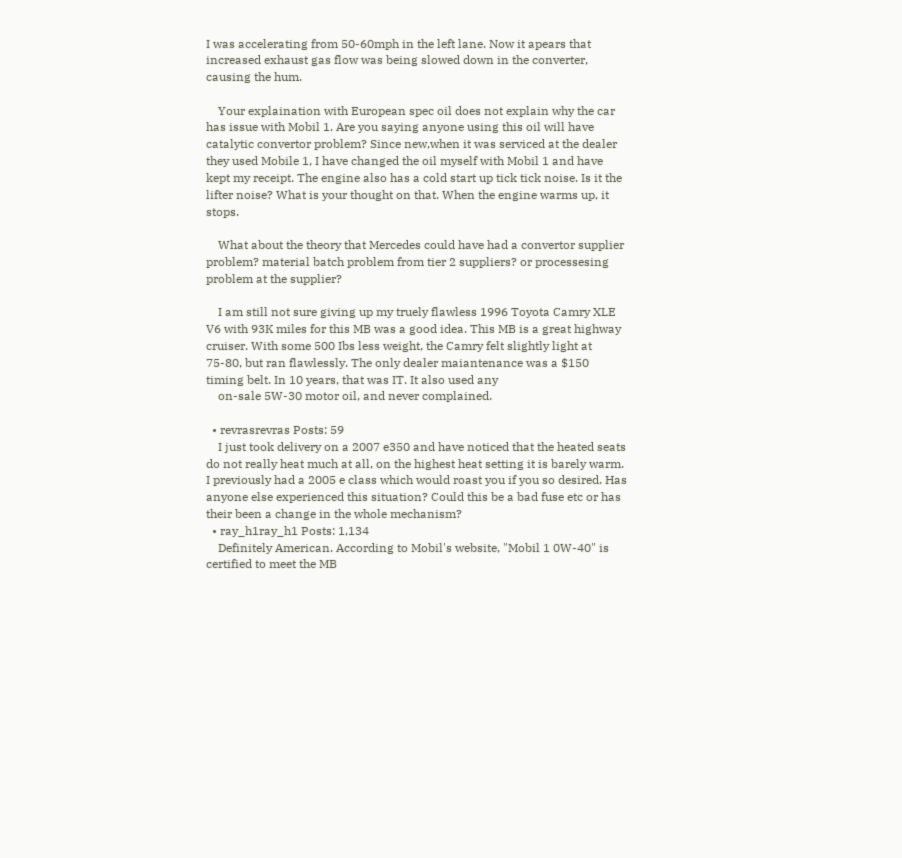I was accelerating from 50-60mph in the left lane. Now it apears that increased exhaust gas flow was being slowed down in the converter, causing the hum.

    Your explaination with European spec oil does not explain why the car has issue with Mobil 1. Are you saying anyone using this oil will have catalytic convertor problem? Since new,when it was serviced at the dealer they used Mobile 1, I have changed the oil myself with Mobil 1 and have kept my receipt. The engine also has a cold start up tick tick noise. Is it the lifter noise? What is your thought on that. When the engine warms up, it stops.

    What about the theory that Mercedes could have had a convertor supplier problem? material batch problem from tier 2 suppliers? or processesing problem at the supplier?

    I am still not sure giving up my truely flawless 1996 Toyota Camry XLE V6 with 93K miles for this MB was a good idea. This MB is a great highway cruiser. With some 500 Ibs less weight, the Camry felt slightly light at 75-80, but ran flawlessly. The only dealer maiantenance was a $150 timing belt. In 10 years, that was IT. It also used any
    on-sale 5W-30 motor oil, and never complained.

  • revrasrevras Posts: 59
    I just took delivery on a 2007 e350 and have noticed that the heated seats do not really heat much at all, on the highest heat setting it is barely warm. I previously had a 2005 e class which would roast you if you so desired. Has anyone else experienced this situation? Could this be a bad fuse etc or has their been a change in the whole mechanism?
  • ray_h1ray_h1 Posts: 1,134
    Definitely American. According to Mobil's website, "Mobil 1 0W-40" is certified to meet the MB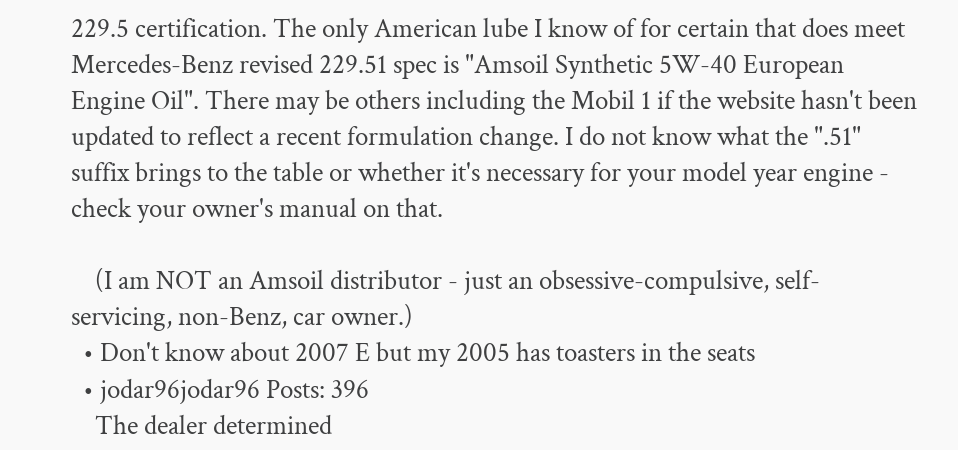229.5 certification. The only American lube I know of for certain that does meet Mercedes-Benz revised 229.51 spec is "Amsoil Synthetic 5W-40 European Engine Oil". There may be others including the Mobil 1 if the website hasn't been updated to reflect a recent formulation change. I do not know what the ".51" suffix brings to the table or whether it's necessary for your model year engine - check your owner's manual on that.

    (I am NOT an Amsoil distributor - just an obsessive-compulsive, self-servicing, non-Benz, car owner.)
  • Don't know about 2007 E but my 2005 has toasters in the seats
  • jodar96jodar96 Posts: 396
    The dealer determined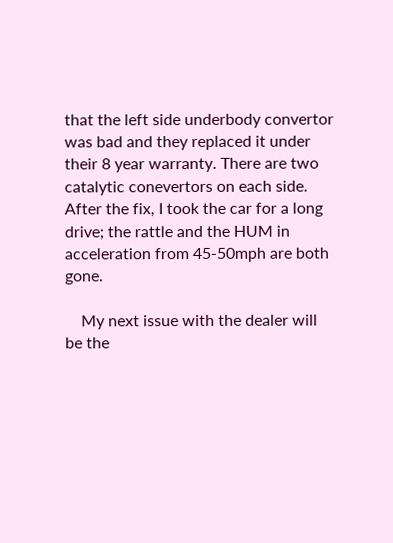that the left side underbody convertor was bad and they replaced it under their 8 year warranty. There are two catalytic conevertors on each side. After the fix, I took the car for a long drive; the rattle and the HUM in acceleration from 45-50mph are both gone.

    My next issue with the dealer will be the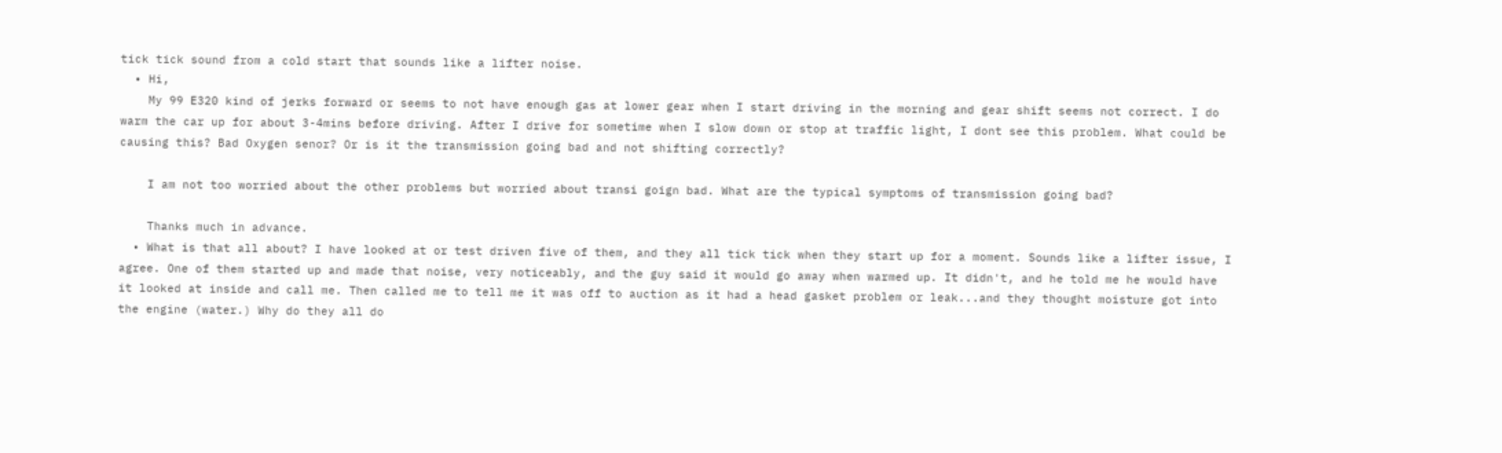tick tick sound from a cold start that sounds like a lifter noise.
  • Hi,
    My 99 E320 kind of jerks forward or seems to not have enough gas at lower gear when I start driving in the morning and gear shift seems not correct. I do warm the car up for about 3-4mins before driving. After I drive for sometime when I slow down or stop at traffic light, I dont see this problem. What could be causing this? Bad Oxygen senor? Or is it the transmission going bad and not shifting correctly?

    I am not too worried about the other problems but worried about transi goign bad. What are the typical symptoms of transmission going bad?

    Thanks much in advance.
  • What is that all about? I have looked at or test driven five of them, and they all tick tick when they start up for a moment. Sounds like a lifter issue, I agree. One of them started up and made that noise, very noticeably, and the guy said it would go away when warmed up. It didn't, and he told me he would have it looked at inside and call me. Then called me to tell me it was off to auction as it had a head gasket problem or leak...and they thought moisture got into the engine (water.) Why do they all do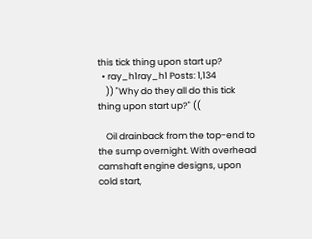this tick thing upon start up?
  • ray_h1ray_h1 Posts: 1,134
    )) "Why do they all do this tick thing upon start up?" ((

    Oil drainback from the top-end to the sump overnight. With overhead camshaft engine designs, upon cold start,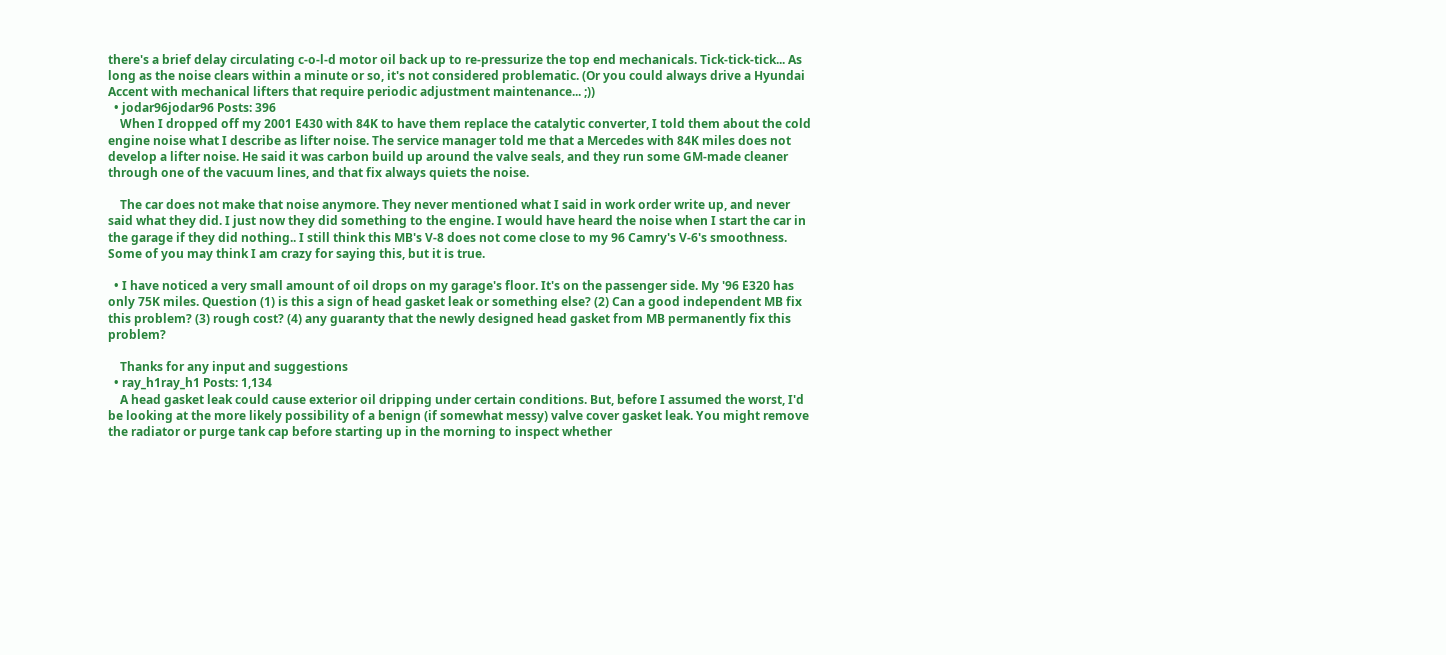there's a brief delay circulating c-o-l-d motor oil back up to re-pressurize the top end mechanicals. Tick-tick-tick... As long as the noise clears within a minute or so, it's not considered problematic. (Or you could always drive a Hyundai Accent with mechanical lifters that require periodic adjustment maintenance... ;))
  • jodar96jodar96 Posts: 396
    When I dropped off my 2001 E430 with 84K to have them replace the catalytic converter, I told them about the cold engine noise what I describe as lifter noise. The service manager told me that a Mercedes with 84K miles does not develop a lifter noise. He said it was carbon build up around the valve seals, and they run some GM-made cleaner through one of the vacuum lines, and that fix always quiets the noise.

    The car does not make that noise anymore. They never mentioned what I said in work order write up, and never said what they did. I just now they did something to the engine. I would have heard the noise when I start the car in the garage if they did nothing.. I still think this MB's V-8 does not come close to my 96 Camry's V-6's smoothness. Some of you may think I am crazy for saying this, but it is true.

  • I have noticed a very small amount of oil drops on my garage's floor. It's on the passenger side. My '96 E320 has only 75K miles. Question (1) is this a sign of head gasket leak or something else? (2) Can a good independent MB fix this problem? (3) rough cost? (4) any guaranty that the newly designed head gasket from MB permanently fix this problem?

    Thanks for any input and suggestions
  • ray_h1ray_h1 Posts: 1,134
    A head gasket leak could cause exterior oil dripping under certain conditions. But, before I assumed the worst, I'd be looking at the more likely possibility of a benign (if somewhat messy) valve cover gasket leak. You might remove the radiator or purge tank cap before starting up in the morning to inspect whether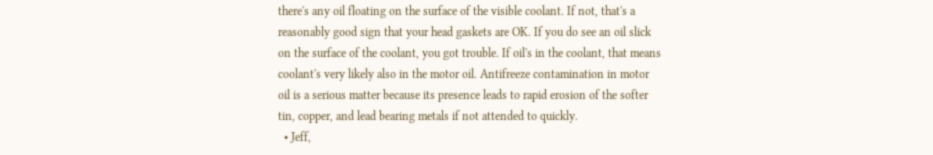there's any oil floating on the surface of the visible coolant. If not, that's a reasonably good sign that your head gaskets are OK. If you do see an oil slick on the surface of the coolant, you got trouble. If oil's in the coolant, that means coolant's very likely also in the motor oil. Antifreeze contamination in motor oil is a serious matter because its presence leads to rapid erosion of the softer tin, copper, and lead bearing metals if not attended to quickly.
  • Jeff,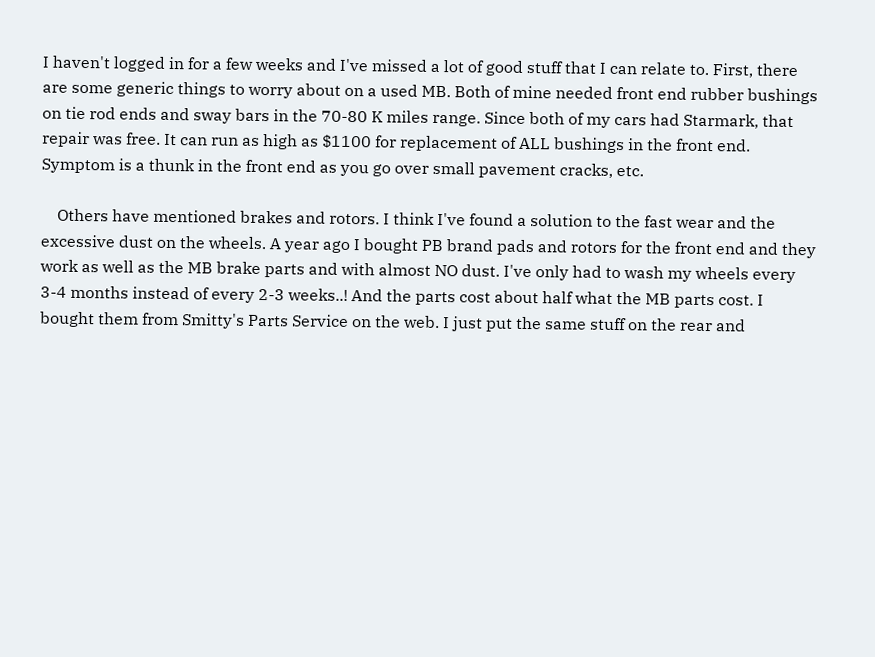I haven't logged in for a few weeks and I've missed a lot of good stuff that I can relate to. First, there are some generic things to worry about on a used MB. Both of mine needed front end rubber bushings on tie rod ends and sway bars in the 70-80 K miles range. Since both of my cars had Starmark, that repair was free. It can run as high as $1100 for replacement of ALL bushings in the front end. Symptom is a thunk in the front end as you go over small pavement cracks, etc.

    Others have mentioned brakes and rotors. I think I've found a solution to the fast wear and the excessive dust on the wheels. A year ago I bought PB brand pads and rotors for the front end and they work as well as the MB brake parts and with almost NO dust. I've only had to wash my wheels every 3-4 months instead of every 2-3 weeks..! And the parts cost about half what the MB parts cost. I bought them from Smitty's Parts Service on the web. I just put the same stuff on the rear and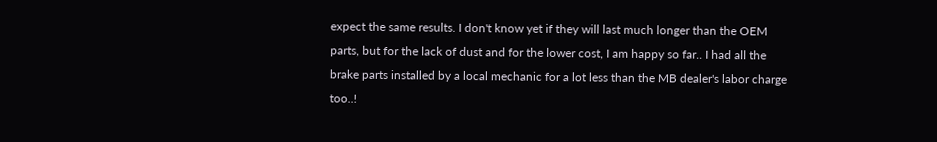expect the same results. I don't know yet if they will last much longer than the OEM parts, but for the lack of dust and for the lower cost, I am happy so far.. I had all the brake parts installed by a local mechanic for a lot less than the MB dealer's labor charge too..!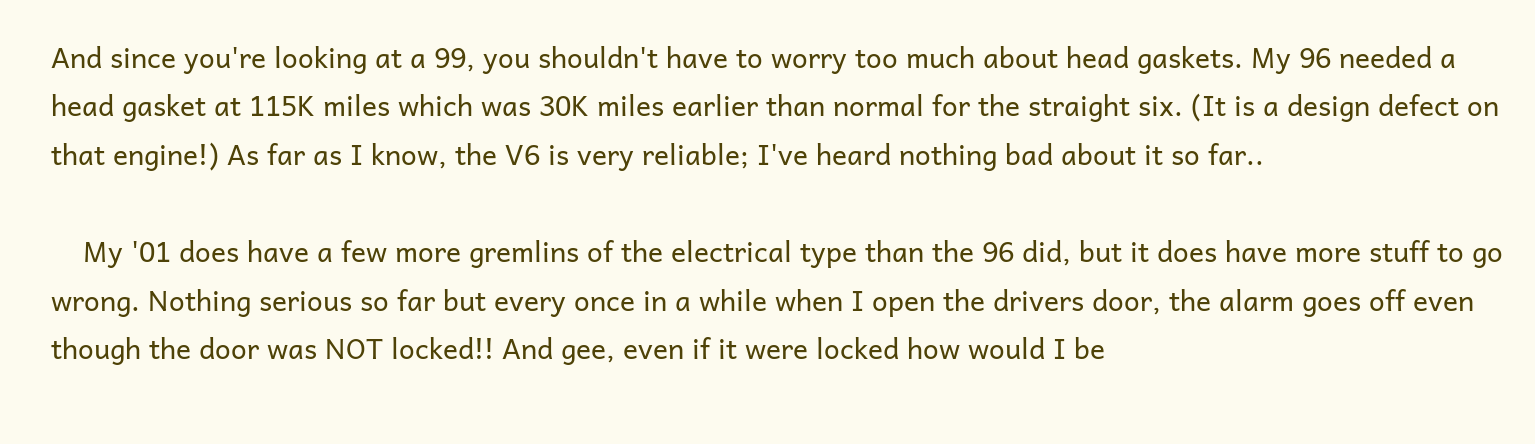And since you're looking at a 99, you shouldn't have to worry too much about head gaskets. My 96 needed a head gasket at 115K miles which was 30K miles earlier than normal for the straight six. (It is a design defect on that engine!) As far as I know, the V6 is very reliable; I've heard nothing bad about it so far..

    My '01 does have a few more gremlins of the electrical type than the 96 did, but it does have more stuff to go wrong. Nothing serious so far but every once in a while when I open the drivers door, the alarm goes off even though the door was NOT locked!! And gee, even if it were locked how would I be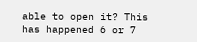able to open it? This has happened 6 or 7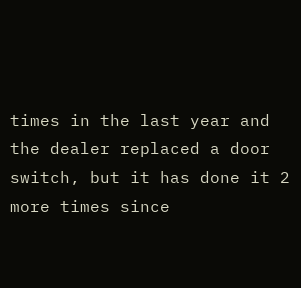times in the last year and the dealer replaced a door switch, but it has done it 2 more times since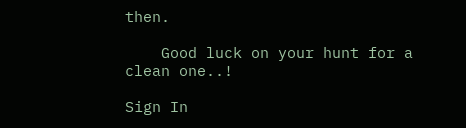then.

    Good luck on your hunt for a clean one..!

Sign In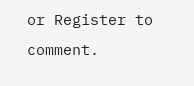or Register to comment.